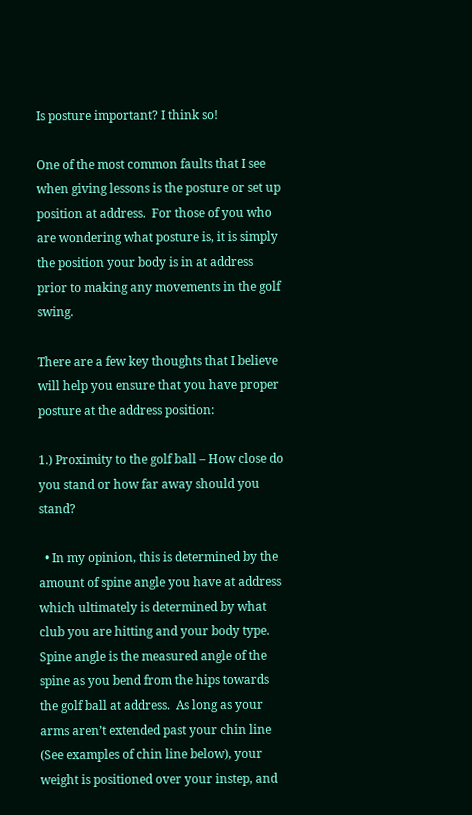Is posture important? I think so!

One of the most common faults that I see when giving lessons is the posture or set up position at address.  For those of you who are wondering what posture is, it is simply the position your body is in at address prior to making any movements in the golf swing.

There are a few key thoughts that I believe will help you ensure that you have proper posture at the address position:

1.) Proximity to the golf ball – How close do you stand or how far away should you stand?

  • In my opinion, this is determined by the amount of spine angle you have at address which ultimately is determined by what club you are hitting and your body type.  Spine angle is the measured angle of the spine as you bend from the hips towards the golf ball at address.  As long as your arms aren’t extended past your chin line (See examples of chin line below), your weight is positioned over your instep, and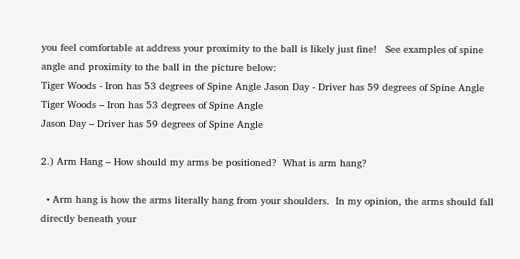you feel comfortable at address your proximity to the ball is likely just fine!   See examples of spine angle and proximity to the ball in the picture below:
Tiger Woods - Iron has 53 degrees of Spine Angle Jason Day - Driver has 59 degrees of Spine Angle
Tiger Woods – Iron has 53 degrees of Spine Angle
Jason Day – Driver has 59 degrees of Spine Angle

2.) Arm Hang – How should my arms be positioned?  What is arm hang?

  • Arm hang is how the arms literally hang from your shoulders.  In my opinion, the arms should fall directly beneath your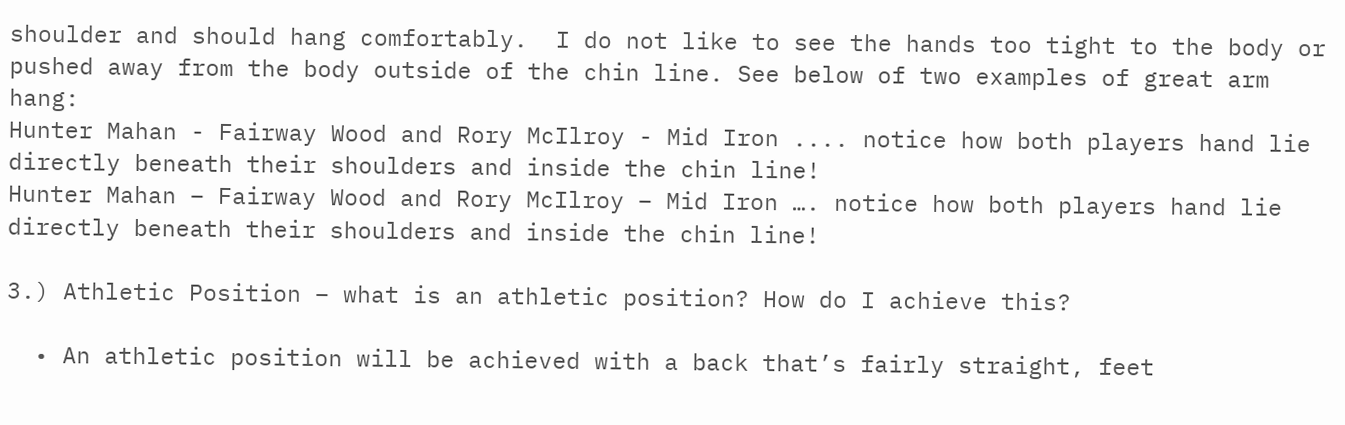shoulder and should hang comfortably.  I do not like to see the hands too tight to the body or pushed away from the body outside of the chin line. See below of two examples of great arm hang:
Hunter Mahan - Fairway Wood and Rory McIlroy - Mid Iron .... notice how both players hand lie directly beneath their shoulders and inside the chin line!
Hunter Mahan – Fairway Wood and Rory McIlroy – Mid Iron …. notice how both players hand lie directly beneath their shoulders and inside the chin line!

3.) Athletic Position – what is an athletic position? How do I achieve this?

  • An athletic position will be achieved with a back that’s fairly straight, feet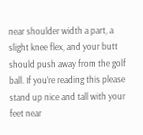near shoulder width a part, a slight knee flex, and your butt should push away from the golf ball. If you’re reading this please stand up nice and tall with your feet near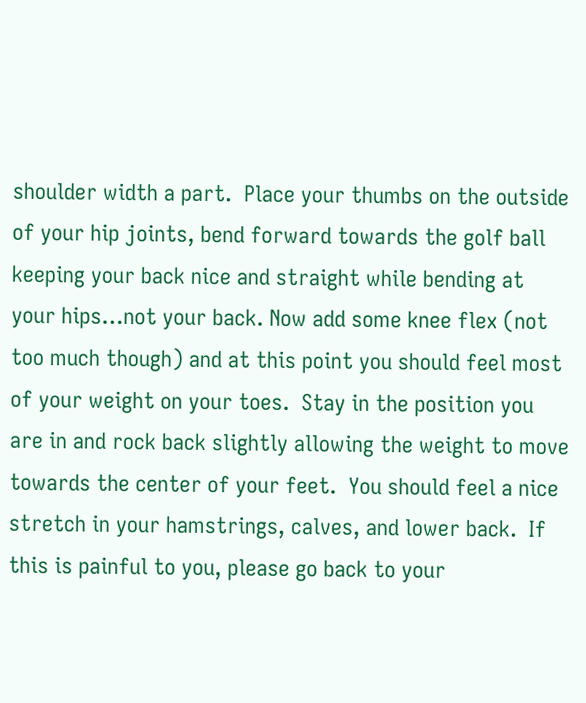shoulder width a part.  Place your thumbs on the outside of your hip joints, bend forward towards the golf ball keeping your back nice and straight while bending at your hips…not your back. Now add some knee flex (not too much though) and at this point you should feel most of your weight on your toes.  Stay in the position you are in and rock back slightly allowing the weight to move towards the center of your feet.  You should feel a nice stretch in your hamstrings, calves, and lower back.  If this is painful to you, please go back to your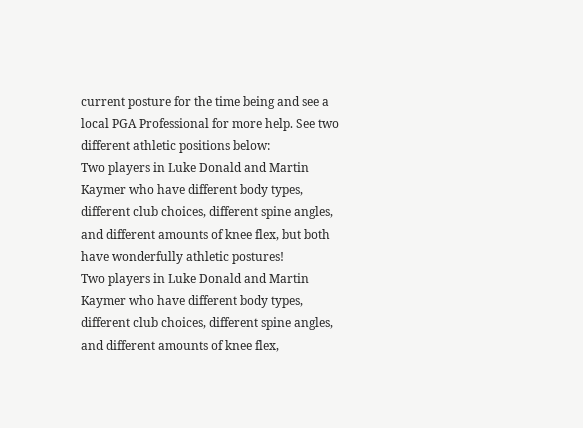current posture for the time being and see a local PGA Professional for more help. See two different athletic positions below:
Two players in Luke Donald and Martin Kaymer who have different body types, different club choices, different spine angles, and different amounts of knee flex, but both have wonderfully athletic postures!
Two players in Luke Donald and Martin Kaymer who have different body types, different club choices, different spine angles, and different amounts of knee flex,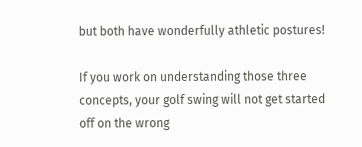but both have wonderfully athletic postures!

If you work on understanding those three concepts, your golf swing will not get started off on the wrong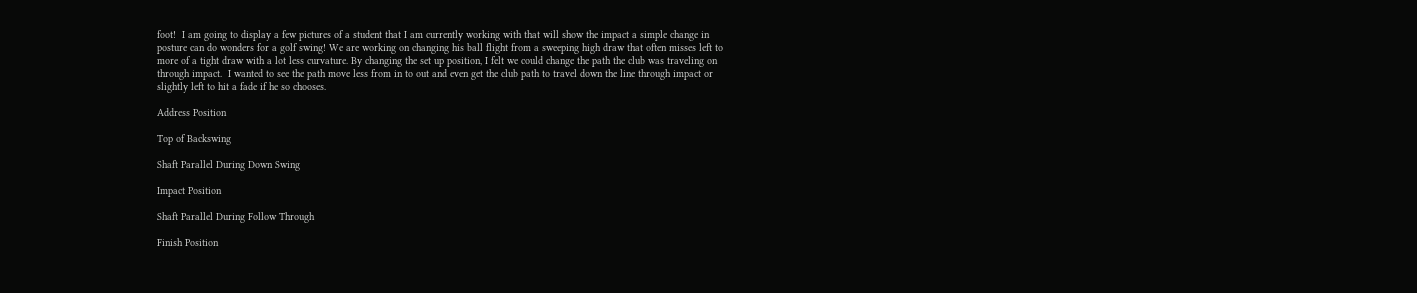foot!  I am going to display a few pictures of a student that I am currently working with that will show the impact a simple change in posture can do wonders for a golf swing! We are working on changing his ball flight from a sweeping high draw that often misses left to more of a tight draw with a lot less curvature. By changing the set up position, I felt we could change the path the club was traveling on through impact.  I wanted to see the path move less from in to out and even get the club path to travel down the line through impact or slightly left to hit a fade if he so chooses.

Address Position

Top of Backswing

Shaft Parallel During Down Swing

Impact Position

Shaft Parallel During Follow Through

Finish Position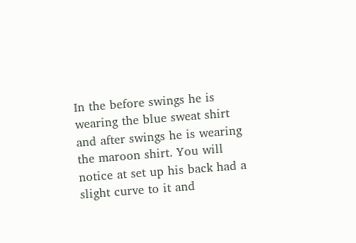In the before swings he is wearing the blue sweat shirt and after swings he is wearing the maroon shirt. You will notice at set up his back had a slight curve to it and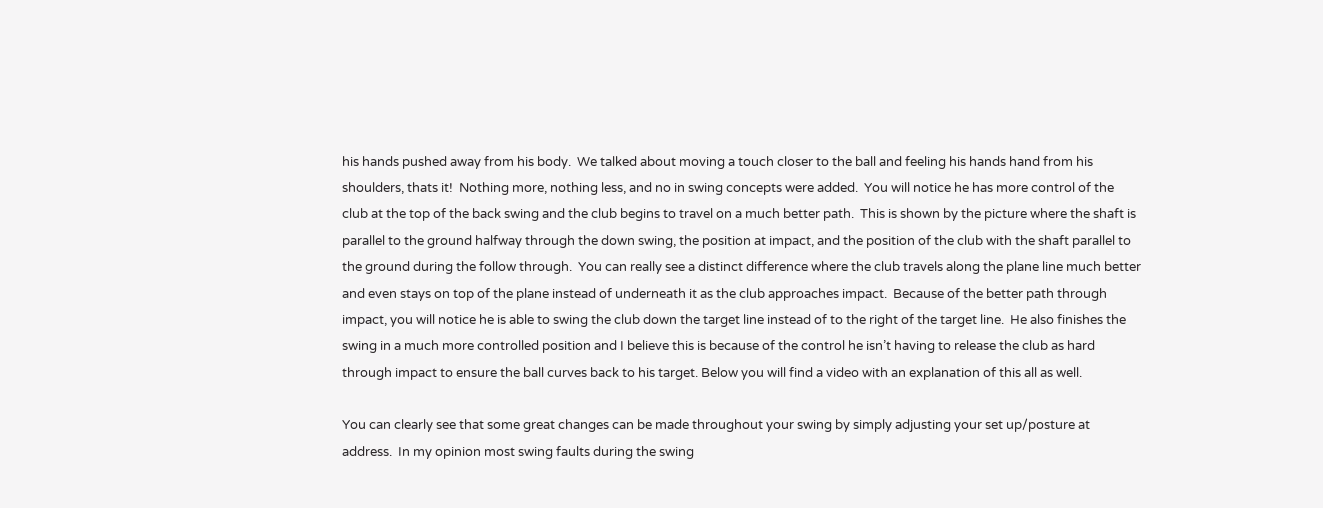his hands pushed away from his body.  We talked about moving a touch closer to the ball and feeling his hands hand from his shoulders, thats it!  Nothing more, nothing less, and no in swing concepts were added.  You will notice he has more control of the club at the top of the back swing and the club begins to travel on a much better path.  This is shown by the picture where the shaft is parallel to the ground halfway through the down swing, the position at impact, and the position of the club with the shaft parallel to the ground during the follow through.  You can really see a distinct difference where the club travels along the plane line much better and even stays on top of the plane instead of underneath it as the club approaches impact.  Because of the better path through impact, you will notice he is able to swing the club down the target line instead of to the right of the target line.  He also finishes the swing in a much more controlled position and I believe this is because of the control he isn’t having to release the club as hard through impact to ensure the ball curves back to his target. Below you will find a video with an explanation of this all as well.

You can clearly see that some great changes can be made throughout your swing by simply adjusting your set up/posture at address.  In my opinion most swing faults during the swing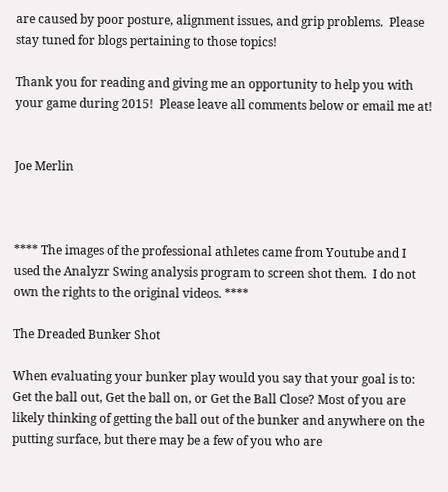are caused by poor posture, alignment issues, and grip problems.  Please stay tuned for blogs pertaining to those topics!

Thank you for reading and giving me an opportunity to help you with your game during 2015!  Please leave all comments below or email me at!


Joe Merlin



**** The images of the professional athletes came from Youtube and I used the Analyzr Swing analysis program to screen shot them.  I do not own the rights to the original videos. ****

The Dreaded Bunker Shot

When evaluating your bunker play would you say that your goal is to: Get the ball out, Get the ball on, or Get the Ball Close? Most of you are likely thinking of getting the ball out of the bunker and anywhere on the putting surface, but there may be a few of you who are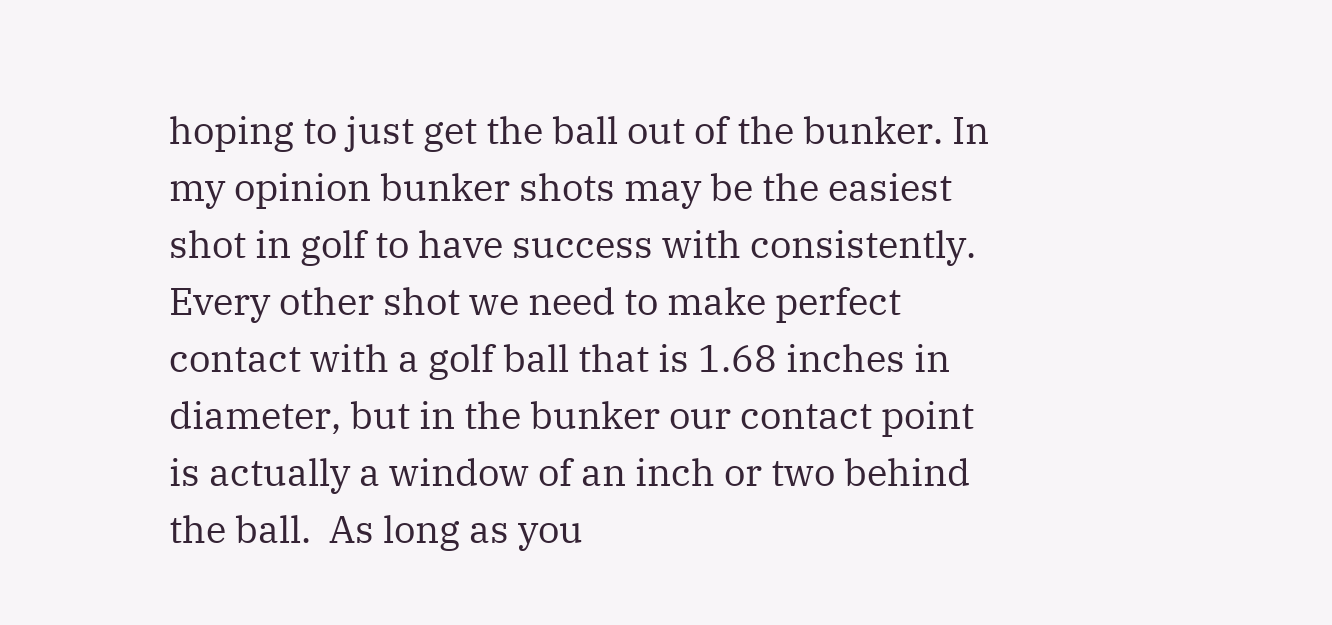hoping to just get the ball out of the bunker. In my opinion bunker shots may be the easiest shot in golf to have success with consistently.  Every other shot we need to make perfect contact with a golf ball that is 1.68 inches in diameter, but in the bunker our contact point is actually a window of an inch or two behind the ball.  As long as you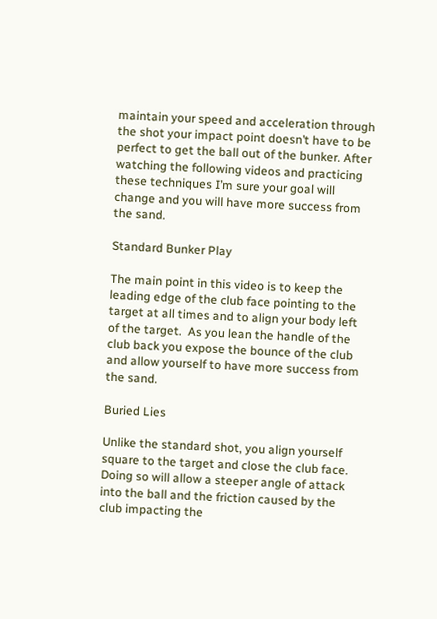maintain your speed and acceleration through the shot your impact point doesn’t have to be perfect to get the ball out of the bunker. After watching the following videos and practicing these techniques I’m sure your goal will change and you will have more success from the sand.

Standard Bunker Play

The main point in this video is to keep the leading edge of the club face pointing to the target at all times and to align your body left of the target.  As you lean the handle of the club back you expose the bounce of the club and allow yourself to have more success from the sand.

Buried Lies

Unlike the standard shot, you align yourself square to the target and close the club face.  Doing so will allow a steeper angle of attack into the ball and the friction caused by the club impacting the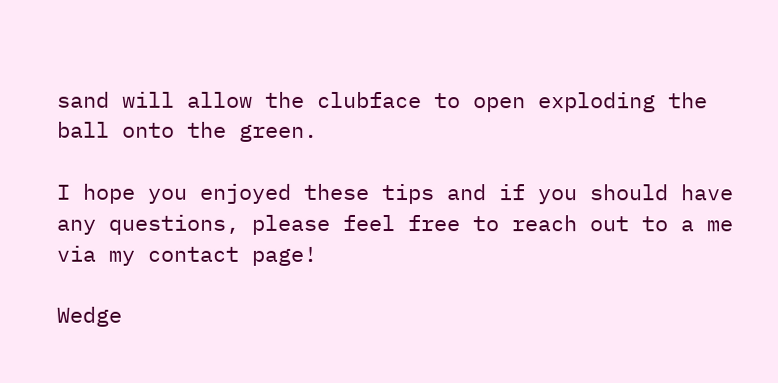sand will allow the clubface to open exploding the ball onto the green.

I hope you enjoyed these tips and if you should have any questions, please feel free to reach out to a me via my contact page!

Wedge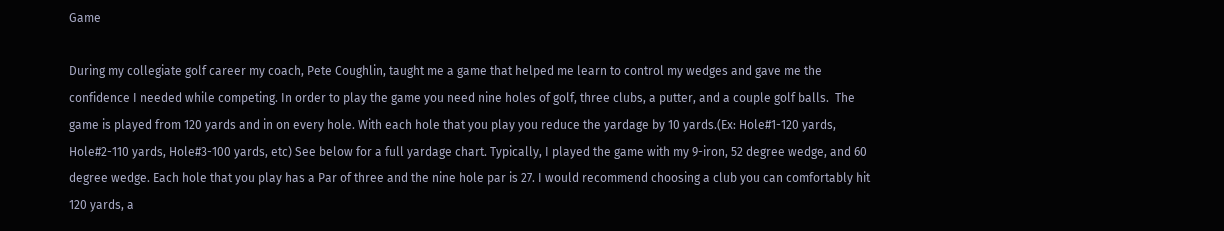Game

During my collegiate golf career my coach, Pete Coughlin, taught me a game that helped me learn to control my wedges and gave me the confidence I needed while competing. In order to play the game you need nine holes of golf, three clubs, a putter, and a couple golf balls.  The game is played from 120 yards and in on every hole. With each hole that you play you reduce the yardage by 10 yards.(Ex: Hole#1-120 yards, Hole#2-110 yards, Hole#3-100 yards, etc) See below for a full yardage chart. Typically, I played the game with my 9-iron, 52 degree wedge, and 60 degree wedge. Each hole that you play has a Par of three and the nine hole par is 27. I would recommend choosing a club you can comfortably hit 120 yards, a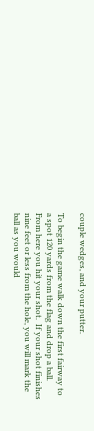couple wedges, and your putter.

To begin the game walk down the first fairway to a spot 120 yards from the flag and drop a ball.  From here you hit your shot.  If your shot finishes nine feet or less from the hole, you will mark the ball as you would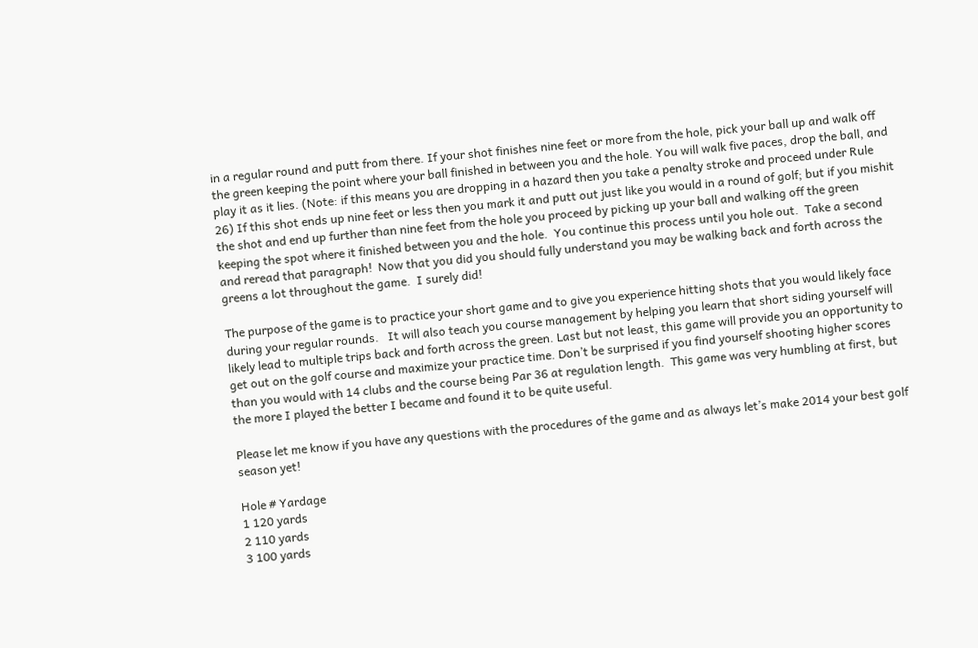in a regular round and putt from there. If your shot finishes nine feet or more from the hole, pick your ball up and walk off the green keeping the point where your ball finished in between you and the hole. You will walk five paces, drop the ball, and play it as it lies. (Note: if this means you are dropping in a hazard then you take a penalty stroke and proceed under Rule 26) If this shot ends up nine feet or less then you mark it and putt out just like you would in a round of golf; but if you mishit the shot and end up further than nine feet from the hole you proceed by picking up your ball and walking off the green keeping the spot where it finished between you and the hole.  You continue this process until you hole out.  Take a second and reread that paragraph!  Now that you did you should fully understand you may be walking back and forth across the greens a lot throughout the game.  I surely did!

The purpose of the game is to practice your short game and to give you experience hitting shots that you would likely face during your regular rounds.   It will also teach you course management by helping you learn that short siding yourself will likely lead to multiple trips back and forth across the green. Last but not least, this game will provide you an opportunity to get out on the golf course and maximize your practice time. Don’t be surprised if you find yourself shooting higher scores than you would with 14 clubs and the course being Par 36 at regulation length.  This game was very humbling at first, but the more I played the better I became and found it to be quite useful.

Please let me know if you have any questions with the procedures of the game and as always let’s make 2014 your best golf season yet!

Hole # Yardage
1 120 yards
2 110 yards
3 100 yards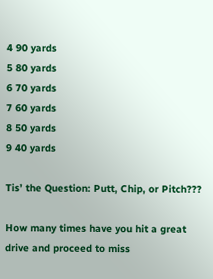4 90 yards
5 80 yards
6 70 yards
7 60 yards
8 50 yards
9 40 yards

Tis’ the Question: Putt, Chip, or Pitch???

How many times have you hit a great drive and proceed to miss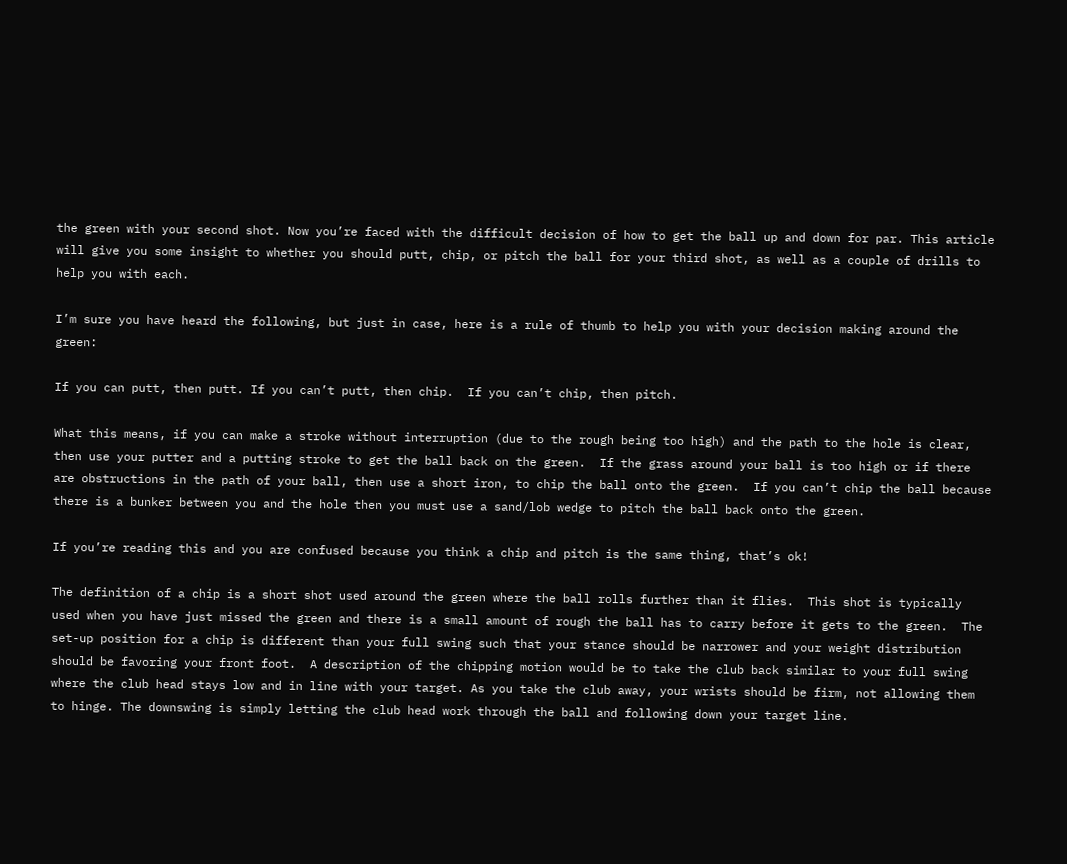the green with your second shot. Now you’re faced with the difficult decision of how to get the ball up and down for par. This article will give you some insight to whether you should putt, chip, or pitch the ball for your third shot, as well as a couple of drills to help you with each.

I’m sure you have heard the following, but just in case, here is a rule of thumb to help you with your decision making around the green:

If you can putt, then putt. If you can’t putt, then chip.  If you can’t chip, then pitch.

What this means, if you can make a stroke without interruption (due to the rough being too high) and the path to the hole is clear, then use your putter and a putting stroke to get the ball back on the green.  If the grass around your ball is too high or if there are obstructions in the path of your ball, then use a short iron, to chip the ball onto the green.  If you can’t chip the ball because there is a bunker between you and the hole then you must use a sand/lob wedge to pitch the ball back onto the green.

If you’re reading this and you are confused because you think a chip and pitch is the same thing, that’s ok!

The definition of a chip is a short shot used around the green where the ball rolls further than it flies.  This shot is typically used when you have just missed the green and there is a small amount of rough the ball has to carry before it gets to the green.  The set-up position for a chip is different than your full swing such that your stance should be narrower and your weight distribution should be favoring your front foot.  A description of the chipping motion would be to take the club back similar to your full swing where the club head stays low and in line with your target. As you take the club away, your wrists should be firm, not allowing them to hinge. The downswing is simply letting the club head work through the ball and following down your target line.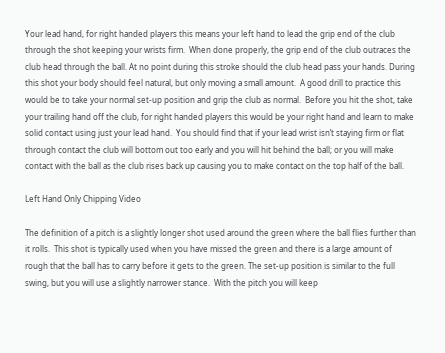Your lead hand, for right handed players this means your left hand to lead the grip end of the club through the shot keeping your wrists firm.  When done properly, the grip end of the club outraces the club head through the ball. At no point during this stroke should the club head pass your hands. During this shot your body should feel natural, but only moving a small amount.  A good drill to practice this would be to take your normal set-up position and grip the club as normal.  Before you hit the shot, take your trailing hand off the club, for right handed players this would be your right hand and learn to make solid contact using just your lead hand.  You should find that if your lead wrist isn’t staying firm or flat through contact the club will bottom out too early and you will hit behind the ball; or you will make contact with the ball as the club rises back up causing you to make contact on the top half of the ball.

Left Hand Only Chipping Video

The definition of a pitch is a slightly longer shot used around the green where the ball flies further than it rolls.  This shot is typically used when you have missed the green and there is a large amount of rough that the ball has to carry before it gets to the green. The set-up position is similar to the full swing, but you will use a slightly narrower stance.  With the pitch you will keep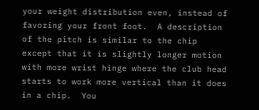your weight distribution even, instead of favoring your front foot.  A description of the pitch is similar to the chip except that it is slightly longer motion with more wrist hinge where the club head starts to work more vertical than it does in a chip.  You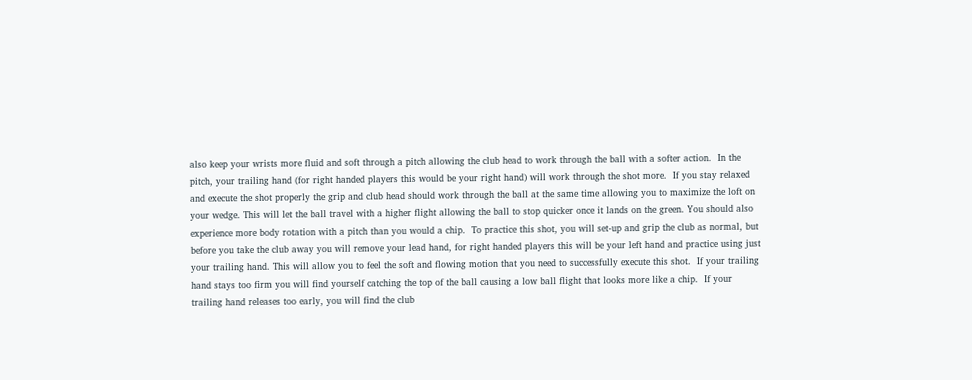also keep your wrists more fluid and soft through a pitch allowing the club head to work through the ball with a softer action.  In the pitch, your trailing hand (for right handed players this would be your right hand) will work through the shot more.  If you stay relaxed and execute the shot properly the grip and club head should work through the ball at the same time allowing you to maximize the loft on your wedge. This will let the ball travel with a higher flight allowing the ball to stop quicker once it lands on the green. You should also experience more body rotation with a pitch than you would a chip.  To practice this shot, you will set-up and grip the club as normal, but before you take the club away you will remove your lead hand, for right handed players this will be your left hand and practice using just your trailing hand. This will allow you to feel the soft and flowing motion that you need to successfully execute this shot.  If your trailing hand stays too firm you will find yourself catching the top of the ball causing a low ball flight that looks more like a chip.  If your trailing hand releases too early, you will find the club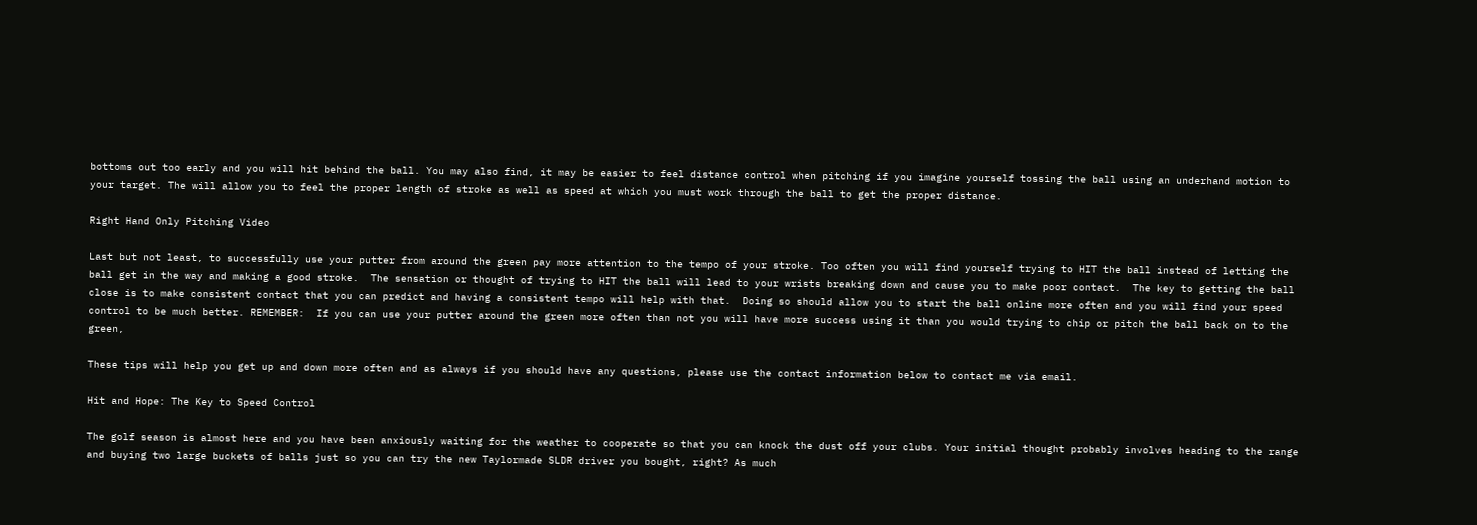bottoms out too early and you will hit behind the ball. You may also find, it may be easier to feel distance control when pitching if you imagine yourself tossing the ball using an underhand motion to your target. The will allow you to feel the proper length of stroke as well as speed at which you must work through the ball to get the proper distance.

Right Hand Only Pitching Video

Last but not least, to successfully use your putter from around the green pay more attention to the tempo of your stroke. Too often you will find yourself trying to HIT the ball instead of letting the ball get in the way and making a good stroke.  The sensation or thought of trying to HIT the ball will lead to your wrists breaking down and cause you to make poor contact.  The key to getting the ball close is to make consistent contact that you can predict and having a consistent tempo will help with that.  Doing so should allow you to start the ball online more often and you will find your speed control to be much better. REMEMBER:  If you can use your putter around the green more often than not you will have more success using it than you would trying to chip or pitch the ball back on to the green,

These tips will help you get up and down more often and as always if you should have any questions, please use the contact information below to contact me via email.

Hit and Hope: The Key to Speed Control

The golf season is almost here and you have been anxiously waiting for the weather to cooperate so that you can knock the dust off your clubs. Your initial thought probably involves heading to the range and buying two large buckets of balls just so you can try the new Taylormade SLDR driver you bought, right? As much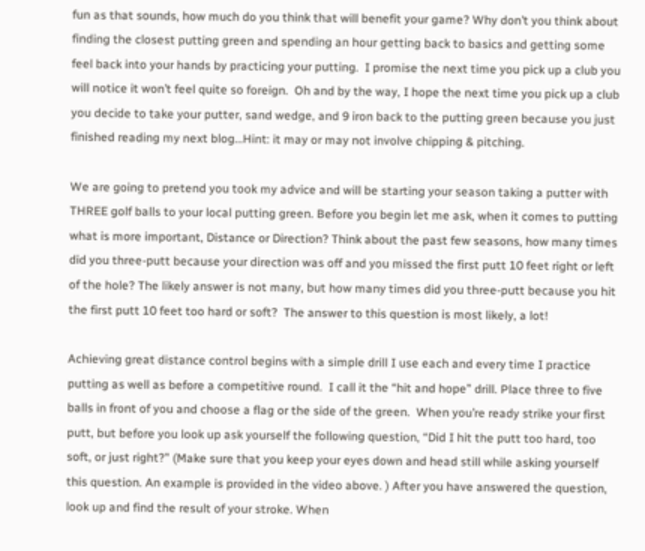fun as that sounds, how much do you think that will benefit your game? Why don’t you think about finding the closest putting green and spending an hour getting back to basics and getting some feel back into your hands by practicing your putting.  I promise the next time you pick up a club you will notice it won’t feel quite so foreign.  Oh and by the way, I hope the next time you pick up a club you decide to take your putter, sand wedge, and 9 iron back to the putting green because you just finished reading my next blog…Hint: it may or may not involve chipping & pitching.

We are going to pretend you took my advice and will be starting your season taking a putter with THREE golf balls to your local putting green. Before you begin let me ask, when it comes to putting what is more important, Distance or Direction? Think about the past few seasons, how many times did you three-putt because your direction was off and you missed the first putt 10 feet right or left of the hole? The likely answer is not many, but how many times did you three-putt because you hit the first putt 10 feet too hard or soft?  The answer to this question is most likely, a lot!

Achieving great distance control begins with a simple drill I use each and every time I practice putting as well as before a competitive round.  I call it the “hit and hope” drill. Place three to five balls in front of you and choose a flag or the side of the green.  When you’re ready strike your first putt, but before you look up ask yourself the following question, “Did I hit the putt too hard, too soft, or just right?” (Make sure that you keep your eyes down and head still while asking yourself this question. An example is provided in the video above. ) After you have answered the question, look up and find the result of your stroke. When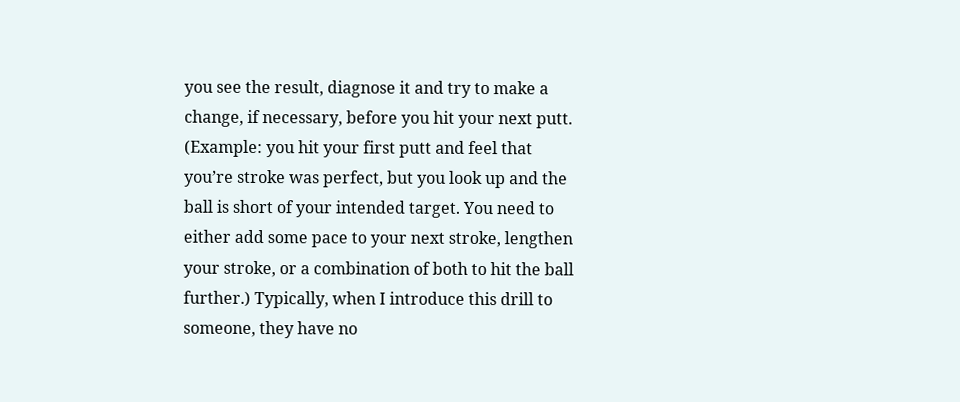you see the result, diagnose it and try to make a change, if necessary, before you hit your next putt. (Example: you hit your first putt and feel that you’re stroke was perfect, but you look up and the ball is short of your intended target. You need to either add some pace to your next stroke, lengthen your stroke, or a combination of both to hit the ball further.) Typically, when I introduce this drill to someone, they have no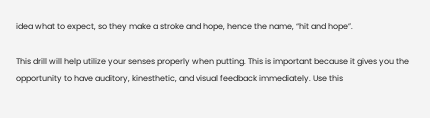idea what to expect, so they make a stroke and hope, hence the name, “hit and hope”.

This drill will help utilize your senses properly when putting. This is important because it gives you the opportunity to have auditory, kinesthetic, and visual feedback immediately. Use this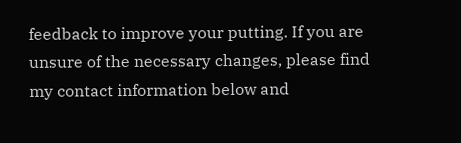feedback to improve your putting. If you are unsure of the necessary changes, please find my contact information below and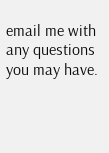email me with any questions you may have.